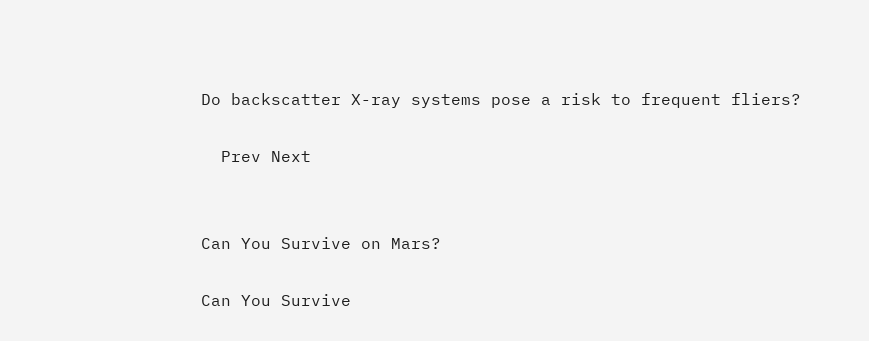Do backscatter X-ray systems pose a risk to frequent fliers?

  Prev Next


Can You Survive on Mars?

Can You Survive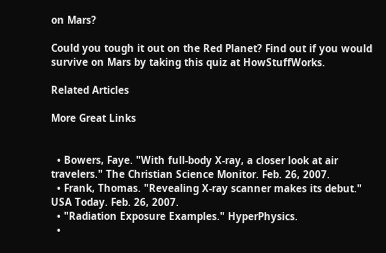on Mars?

Could you tough it out on the Red Planet? Find out if you would survive on Mars by taking this quiz at HowStuffWorks.

Related Articles

More Great Links


  • Bowers, Faye. "With full-body X-ray, a closer look at air travelers." The Christian Science Monitor. Feb. 26, 2007.
  • Frank, Thomas. "Revealing X-ray scanner makes its debut." USA Today. Feb. 26, 2007.
  • "Radiation Exposure Examples." HyperPhysics.
  •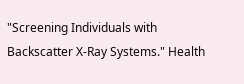"Screening Individuals with Backscatter X-Ray Systems." Health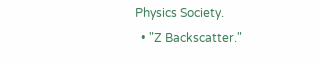Physics Society.
  • "Z Backscatter."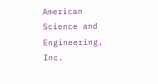American Science and Engineering, Inc.